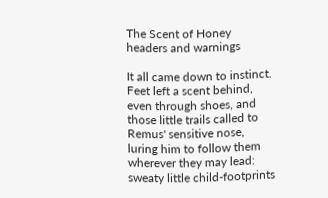The Scent of Honey
headers and warnings

It all came down to instinct. Feet left a scent behind, even through shoes, and those little trails called to Remus' sensitive nose, luring him to follow them wherever they may lead: sweaty little child-footprints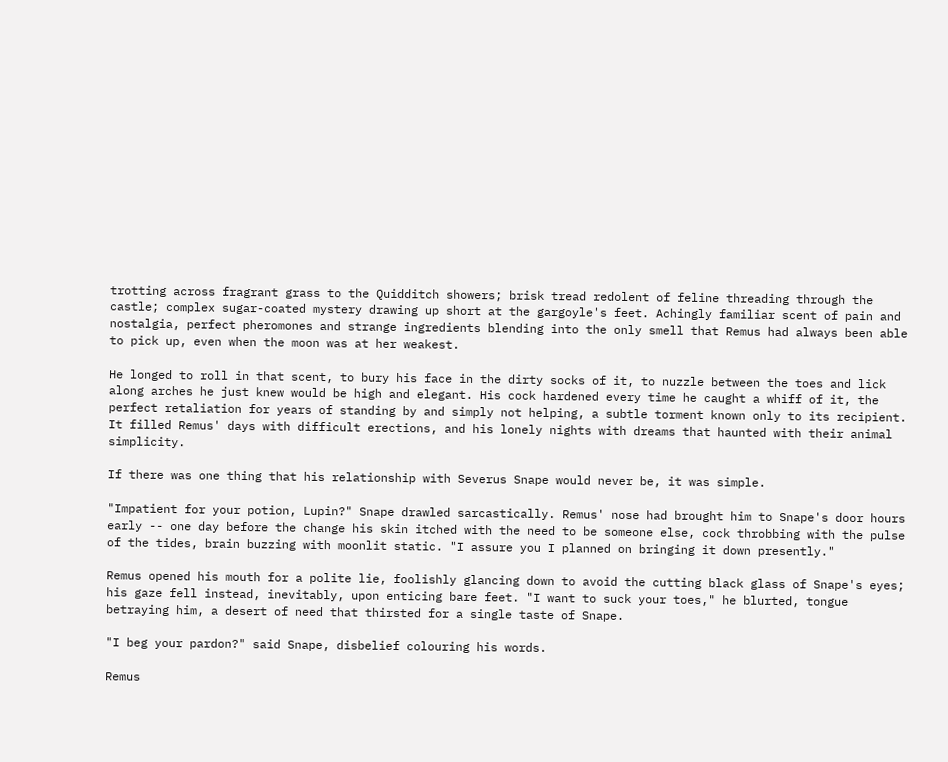trotting across fragrant grass to the Quidditch showers; brisk tread redolent of feline threading through the castle; complex sugar-coated mystery drawing up short at the gargoyle's feet. Achingly familiar scent of pain and nostalgia, perfect pheromones and strange ingredients blending into the only smell that Remus had always been able to pick up, even when the moon was at her weakest.

He longed to roll in that scent, to bury his face in the dirty socks of it, to nuzzle between the toes and lick along arches he just knew would be high and elegant. His cock hardened every time he caught a whiff of it, the perfect retaliation for years of standing by and simply not helping, a subtle torment known only to its recipient. It filled Remus' days with difficult erections, and his lonely nights with dreams that haunted with their animal simplicity.

If there was one thing that his relationship with Severus Snape would never be, it was simple.

"Impatient for your potion, Lupin?" Snape drawled sarcastically. Remus' nose had brought him to Snape's door hours early -- one day before the change his skin itched with the need to be someone else, cock throbbing with the pulse of the tides, brain buzzing with moonlit static. "I assure you I planned on bringing it down presently."

Remus opened his mouth for a polite lie, foolishly glancing down to avoid the cutting black glass of Snape's eyes; his gaze fell instead, inevitably, upon enticing bare feet. "I want to suck your toes," he blurted, tongue betraying him, a desert of need that thirsted for a single taste of Snape.

"I beg your pardon?" said Snape, disbelief colouring his words.

Remus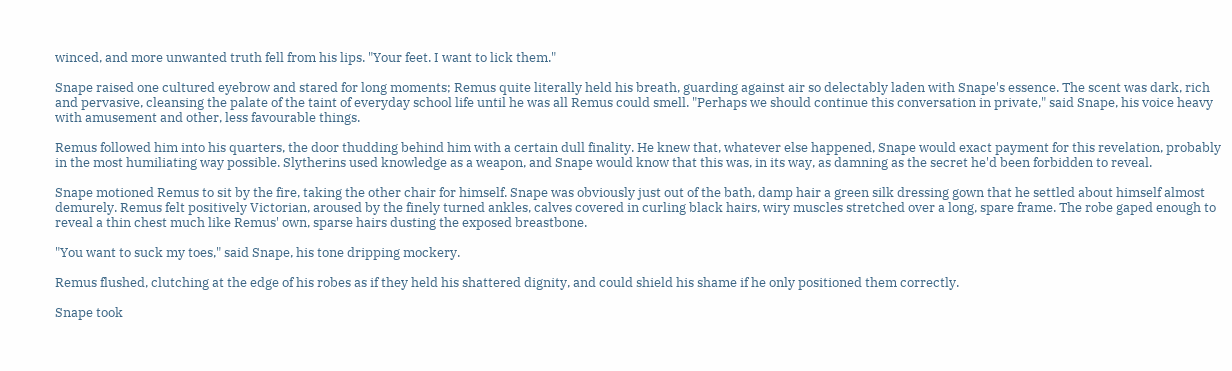winced, and more unwanted truth fell from his lips. "Your feet. I want to lick them."

Snape raised one cultured eyebrow and stared for long moments; Remus quite literally held his breath, guarding against air so delectably laden with Snape's essence. The scent was dark, rich and pervasive, cleansing the palate of the taint of everyday school life until he was all Remus could smell. "Perhaps we should continue this conversation in private," said Snape, his voice heavy with amusement and other, less favourable things.

Remus followed him into his quarters, the door thudding behind him with a certain dull finality. He knew that, whatever else happened, Snape would exact payment for this revelation, probably in the most humiliating way possible. Slytherins used knowledge as a weapon, and Snape would know that this was, in its way, as damning as the secret he'd been forbidden to reveal.

Snape motioned Remus to sit by the fire, taking the other chair for himself. Snape was obviously just out of the bath, damp hair a green silk dressing gown that he settled about himself almost demurely. Remus felt positively Victorian, aroused by the finely turned ankles, calves covered in curling black hairs, wiry muscles stretched over a long, spare frame. The robe gaped enough to reveal a thin chest much like Remus' own, sparse hairs dusting the exposed breastbone.

"You want to suck my toes," said Snape, his tone dripping mockery.

Remus flushed, clutching at the edge of his robes as if they held his shattered dignity, and could shield his shame if he only positioned them correctly.

Snape took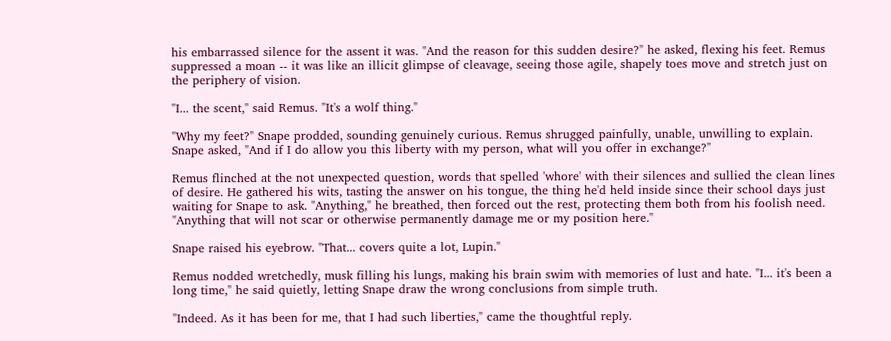his embarrassed silence for the assent it was. "And the reason for this sudden desire?" he asked, flexing his feet. Remus suppressed a moan -- it was like an illicit glimpse of cleavage, seeing those agile, shapely toes move and stretch just on the periphery of vision.

"I... the scent," said Remus. "It's a wolf thing."

"Why my feet?" Snape prodded, sounding genuinely curious. Remus shrugged painfully, unable, unwilling to explain. Snape asked, "And if I do allow you this liberty with my person, what will you offer in exchange?"

Remus flinched at the not unexpected question, words that spelled 'whore' with their silences and sullied the clean lines of desire. He gathered his wits, tasting the answer on his tongue, the thing he'd held inside since their school days just waiting for Snape to ask. "Anything," he breathed, then forced out the rest, protecting them both from his foolish need. "Anything that will not scar or otherwise permanently damage me or my position here."

Snape raised his eyebrow. "That... covers quite a lot, Lupin."

Remus nodded wretchedly, musk filling his lungs, making his brain swim with memories of lust and hate. "I... it's been a long time," he said quietly, letting Snape draw the wrong conclusions from simple truth.

"Indeed. As it has been for me, that I had such liberties," came the thoughtful reply.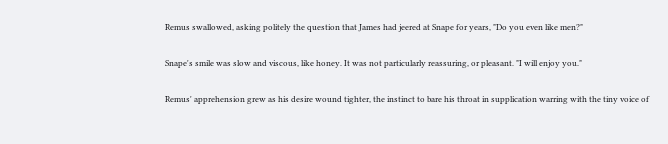Remus swallowed, asking politely the question that James had jeered at Snape for years, "Do you even like men?"

Snape's smile was slow and viscous, like honey. It was not particularly reassuring, or pleasant. "I will enjoy you."

Remus' apprehension grew as his desire wound tighter, the instinct to bare his throat in supplication warring with the tiny voice of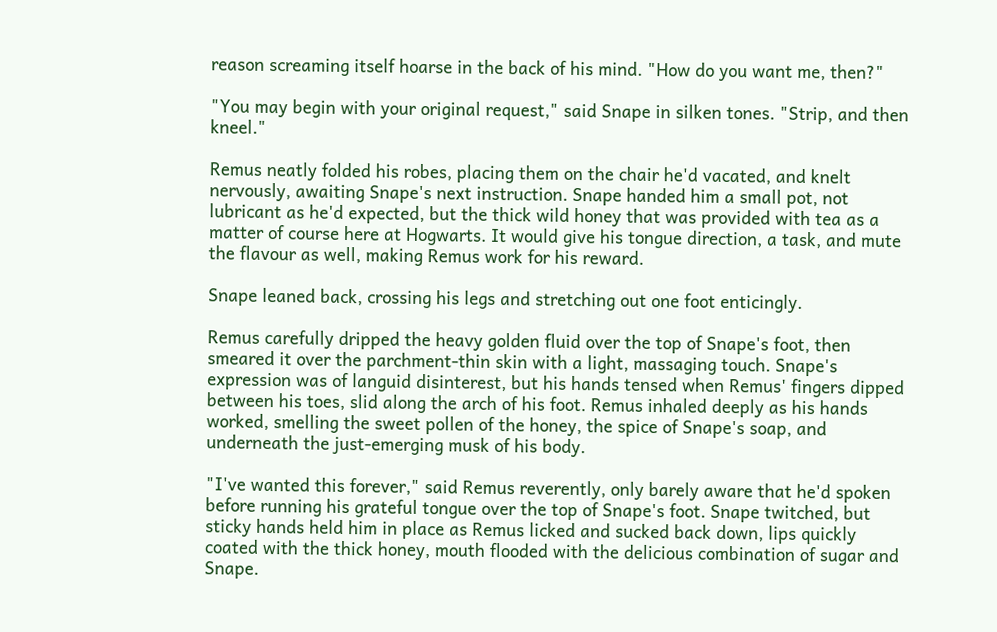reason screaming itself hoarse in the back of his mind. "How do you want me, then?"

"You may begin with your original request," said Snape in silken tones. "Strip, and then kneel."

Remus neatly folded his robes, placing them on the chair he'd vacated, and knelt nervously, awaiting Snape's next instruction. Snape handed him a small pot, not lubricant as he'd expected, but the thick wild honey that was provided with tea as a matter of course here at Hogwarts. It would give his tongue direction, a task, and mute the flavour as well, making Remus work for his reward.

Snape leaned back, crossing his legs and stretching out one foot enticingly.

Remus carefully dripped the heavy golden fluid over the top of Snape's foot, then smeared it over the parchment-thin skin with a light, massaging touch. Snape's expression was of languid disinterest, but his hands tensed when Remus' fingers dipped between his toes, slid along the arch of his foot. Remus inhaled deeply as his hands worked, smelling the sweet pollen of the honey, the spice of Snape's soap, and underneath the just-emerging musk of his body.

"I've wanted this forever," said Remus reverently, only barely aware that he'd spoken before running his grateful tongue over the top of Snape's foot. Snape twitched, but sticky hands held him in place as Remus licked and sucked back down, lips quickly coated with the thick honey, mouth flooded with the delicious combination of sugar and Snape.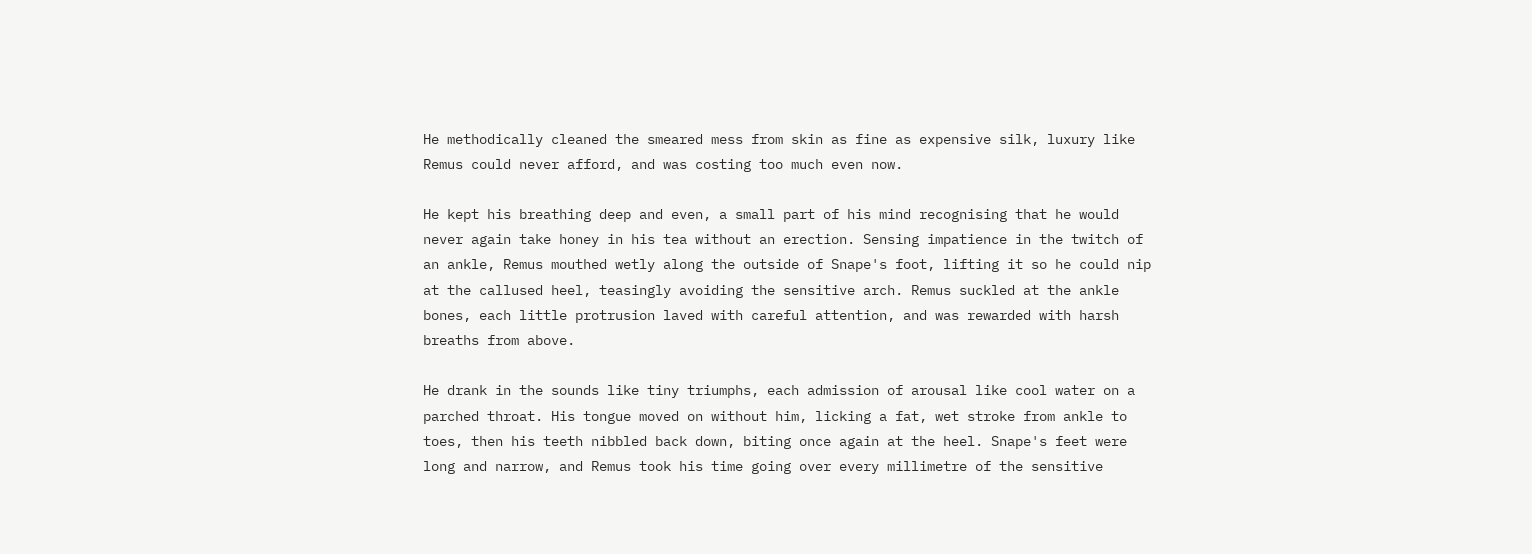He methodically cleaned the smeared mess from skin as fine as expensive silk, luxury like Remus could never afford, and was costing too much even now.

He kept his breathing deep and even, a small part of his mind recognising that he would never again take honey in his tea without an erection. Sensing impatience in the twitch of an ankle, Remus mouthed wetly along the outside of Snape's foot, lifting it so he could nip at the callused heel, teasingly avoiding the sensitive arch. Remus suckled at the ankle bones, each little protrusion laved with careful attention, and was rewarded with harsh breaths from above.

He drank in the sounds like tiny triumphs, each admission of arousal like cool water on a parched throat. His tongue moved on without him, licking a fat, wet stroke from ankle to toes, then his teeth nibbled back down, biting once again at the heel. Snape's feet were long and narrow, and Remus took his time going over every millimetre of the sensitive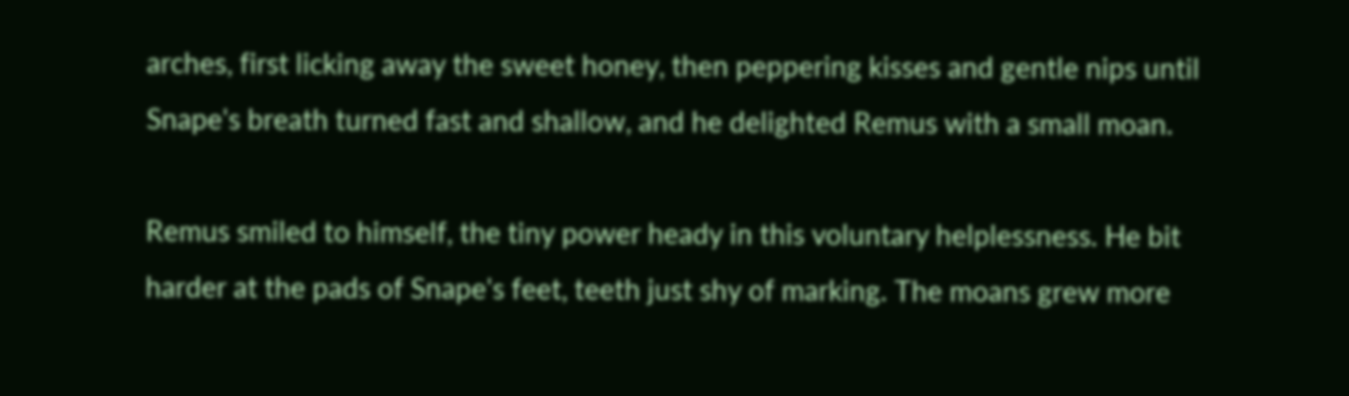arches, first licking away the sweet honey, then peppering kisses and gentle nips until Snape's breath turned fast and shallow, and he delighted Remus with a small moan.

Remus smiled to himself, the tiny power heady in this voluntary helplessness. He bit harder at the pads of Snape's feet, teeth just shy of marking. The moans grew more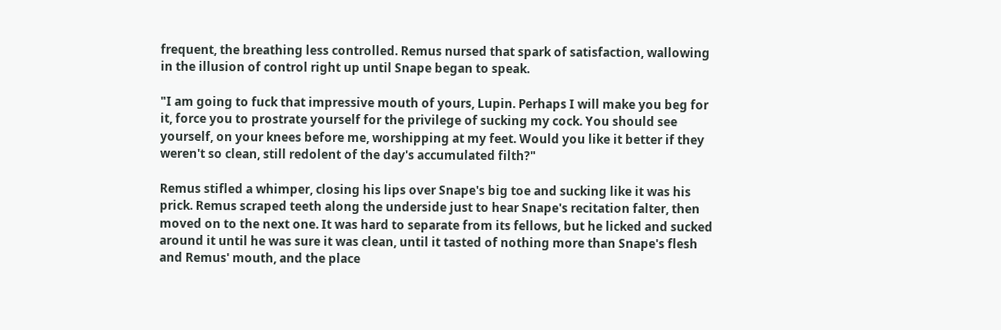frequent, the breathing less controlled. Remus nursed that spark of satisfaction, wallowing in the illusion of control right up until Snape began to speak.

"I am going to fuck that impressive mouth of yours, Lupin. Perhaps I will make you beg for it, force you to prostrate yourself for the privilege of sucking my cock. You should see yourself, on your knees before me, worshipping at my feet. Would you like it better if they weren't so clean, still redolent of the day's accumulated filth?"

Remus stifled a whimper, closing his lips over Snape's big toe and sucking like it was his prick. Remus scraped teeth along the underside just to hear Snape's recitation falter, then moved on to the next one. It was hard to separate from its fellows, but he licked and sucked around it until he was sure it was clean, until it tasted of nothing more than Snape's flesh and Remus' mouth, and the place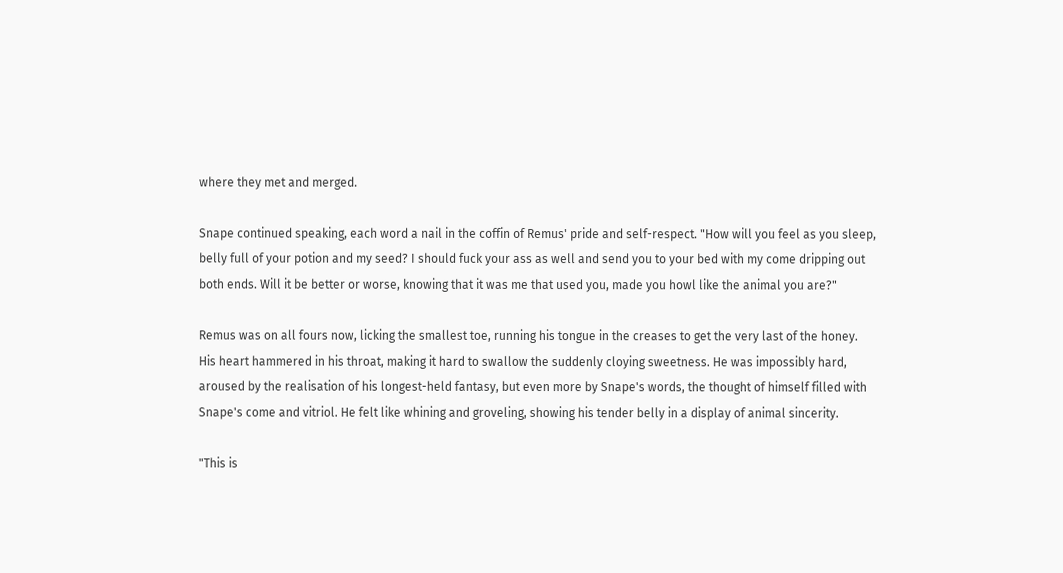where they met and merged.

Snape continued speaking, each word a nail in the coffin of Remus' pride and self-respect. "How will you feel as you sleep, belly full of your potion and my seed? I should fuck your ass as well and send you to your bed with my come dripping out both ends. Will it be better or worse, knowing that it was me that used you, made you howl like the animal you are?"

Remus was on all fours now, licking the smallest toe, running his tongue in the creases to get the very last of the honey. His heart hammered in his throat, making it hard to swallow the suddenly cloying sweetness. He was impossibly hard, aroused by the realisation of his longest-held fantasy, but even more by Snape's words, the thought of himself filled with Snape's come and vitriol. He felt like whining and groveling, showing his tender belly in a display of animal sincerity.

"This is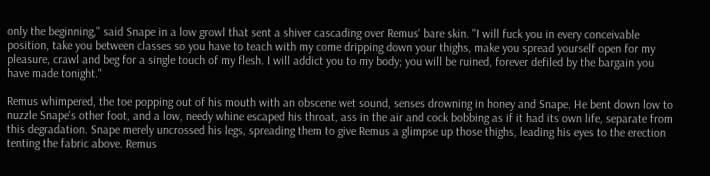only the beginning," said Snape in a low growl that sent a shiver cascading over Remus' bare skin. "I will fuck you in every conceivable position, take you between classes so you have to teach with my come dripping down your thighs, make you spread yourself open for my pleasure, crawl and beg for a single touch of my flesh. I will addict you to my body; you will be ruined, forever defiled by the bargain you have made tonight."

Remus whimpered, the toe popping out of his mouth with an obscene wet sound, senses drowning in honey and Snape. He bent down low to nuzzle Snape's other foot, and a low, needy whine escaped his throat, ass in the air and cock bobbing as if it had its own life, separate from this degradation. Snape merely uncrossed his legs, spreading them to give Remus a glimpse up those thighs, leading his eyes to the erection tenting the fabric above. Remus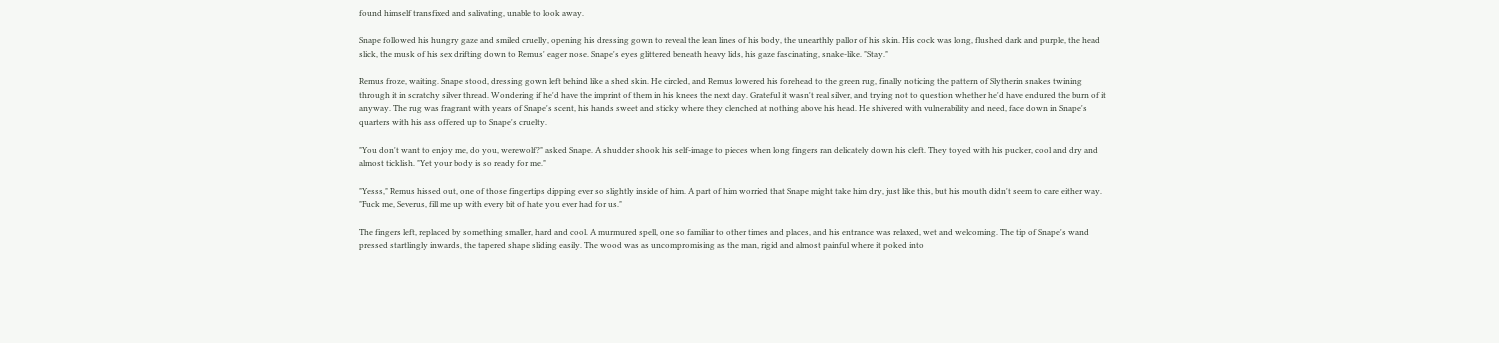found himself transfixed and salivating, unable to look away.

Snape followed his hungry gaze and smiled cruelly, opening his dressing gown to reveal the lean lines of his body, the unearthly pallor of his skin. His cock was long, flushed dark and purple, the head slick, the musk of his sex drifting down to Remus' eager nose. Snape's eyes glittered beneath heavy lids, his gaze fascinating, snake-like. "Stay."

Remus froze, waiting. Snape stood, dressing gown left behind like a shed skin. He circled, and Remus lowered his forehead to the green rug, finally noticing the pattern of Slytherin snakes twining through it in scratchy silver thread. Wondering if he'd have the imprint of them in his knees the next day. Grateful it wasn't real silver, and trying not to question whether he'd have endured the burn of it anyway. The rug was fragrant with years of Snape's scent, his hands sweet and sticky where they clenched at nothing above his head. He shivered with vulnerability and need, face down in Snape's quarters with his ass offered up to Snape's cruelty.

"You don't want to enjoy me, do you, werewolf?" asked Snape. A shudder shook his self-image to pieces when long fingers ran delicately down his cleft. They toyed with his pucker, cool and dry and almost ticklish. "Yet your body is so ready for me."

"Yesss," Remus hissed out, one of those fingertips dipping ever so slightly inside of him. A part of him worried that Snape might take him dry, just like this, but his mouth didn't seem to care either way. "Fuck me, Severus, fill me up with every bit of hate you ever had for us."

The fingers left, replaced by something smaller, hard and cool. A murmured spell, one so familiar to other times and places, and his entrance was relaxed, wet and welcoming. The tip of Snape's wand pressed startlingly inwards, the tapered shape sliding easily. The wood was as uncompromising as the man, rigid and almost painful where it poked into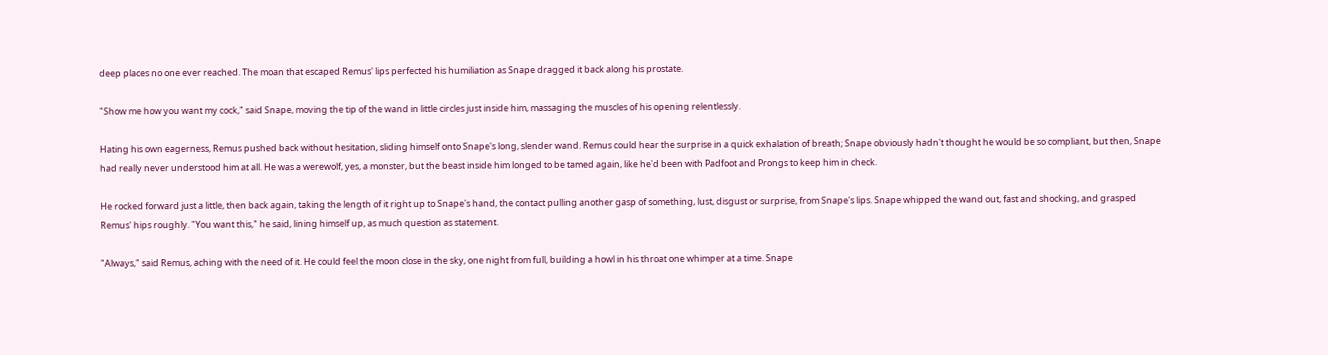deep places no one ever reached. The moan that escaped Remus' lips perfected his humiliation as Snape dragged it back along his prostate.

"Show me how you want my cock," said Snape, moving the tip of the wand in little circles just inside him, massaging the muscles of his opening relentlessly.

Hating his own eagerness, Remus pushed back without hesitation, sliding himself onto Snape's long, slender wand. Remus could hear the surprise in a quick exhalation of breath; Snape obviously hadn't thought he would be so compliant, but then, Snape had really never understood him at all. He was a werewolf, yes, a monster, but the beast inside him longed to be tamed again, like he'd been with Padfoot and Prongs to keep him in check.

He rocked forward just a little, then back again, taking the length of it right up to Snape's hand, the contact pulling another gasp of something, lust, disgust or surprise, from Snape's lips. Snape whipped the wand out, fast and shocking, and grasped Remus' hips roughly. "You want this," he said, lining himself up, as much question as statement.

"Always," said Remus, aching with the need of it. He could feel the moon close in the sky, one night from full, building a howl in his throat one whimper at a time. Snape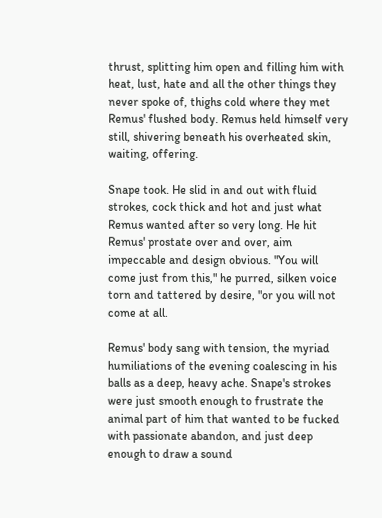thrust, splitting him open and filling him with heat, lust, hate and all the other things they never spoke of, thighs cold where they met Remus' flushed body. Remus held himself very still, shivering beneath his overheated skin, waiting, offering.

Snape took. He slid in and out with fluid strokes, cock thick and hot and just what Remus wanted after so very long. He hit Remus' prostate over and over, aim impeccable and design obvious. "You will come just from this," he purred, silken voice torn and tattered by desire, "or you will not come at all.

Remus' body sang with tension, the myriad humiliations of the evening coalescing in his balls as a deep, heavy ache. Snape's strokes were just smooth enough to frustrate the animal part of him that wanted to be fucked with passionate abandon, and just deep enough to draw a sound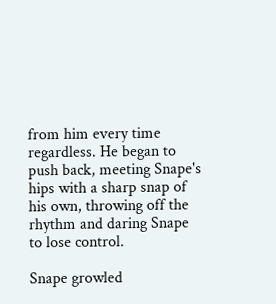from him every time regardless. He began to push back, meeting Snape's hips with a sharp snap of his own, throwing off the rhythm and daring Snape to lose control.

Snape growled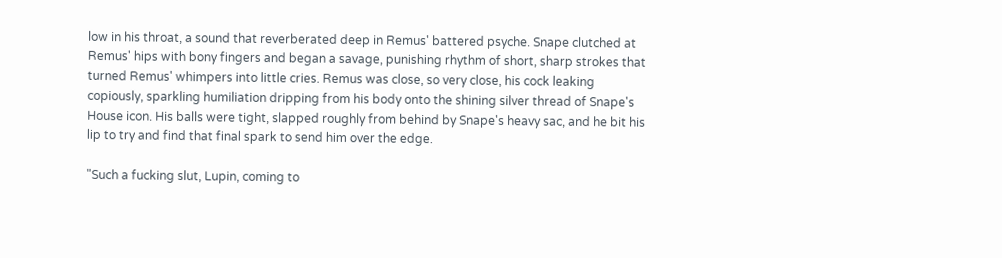low in his throat, a sound that reverberated deep in Remus' battered psyche. Snape clutched at Remus' hips with bony fingers and began a savage, punishing rhythm of short, sharp strokes that turned Remus' whimpers into little cries. Remus was close, so very close, his cock leaking copiously, sparkling humiliation dripping from his body onto the shining silver thread of Snape's House icon. His balls were tight, slapped roughly from behind by Snape's heavy sac, and he bit his lip to try and find that final spark to send him over the edge.

"Such a fucking slut, Lupin, coming to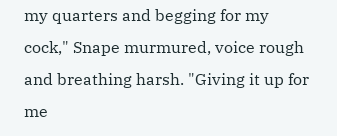my quarters and begging for my cock," Snape murmured, voice rough and breathing harsh. "Giving it up for me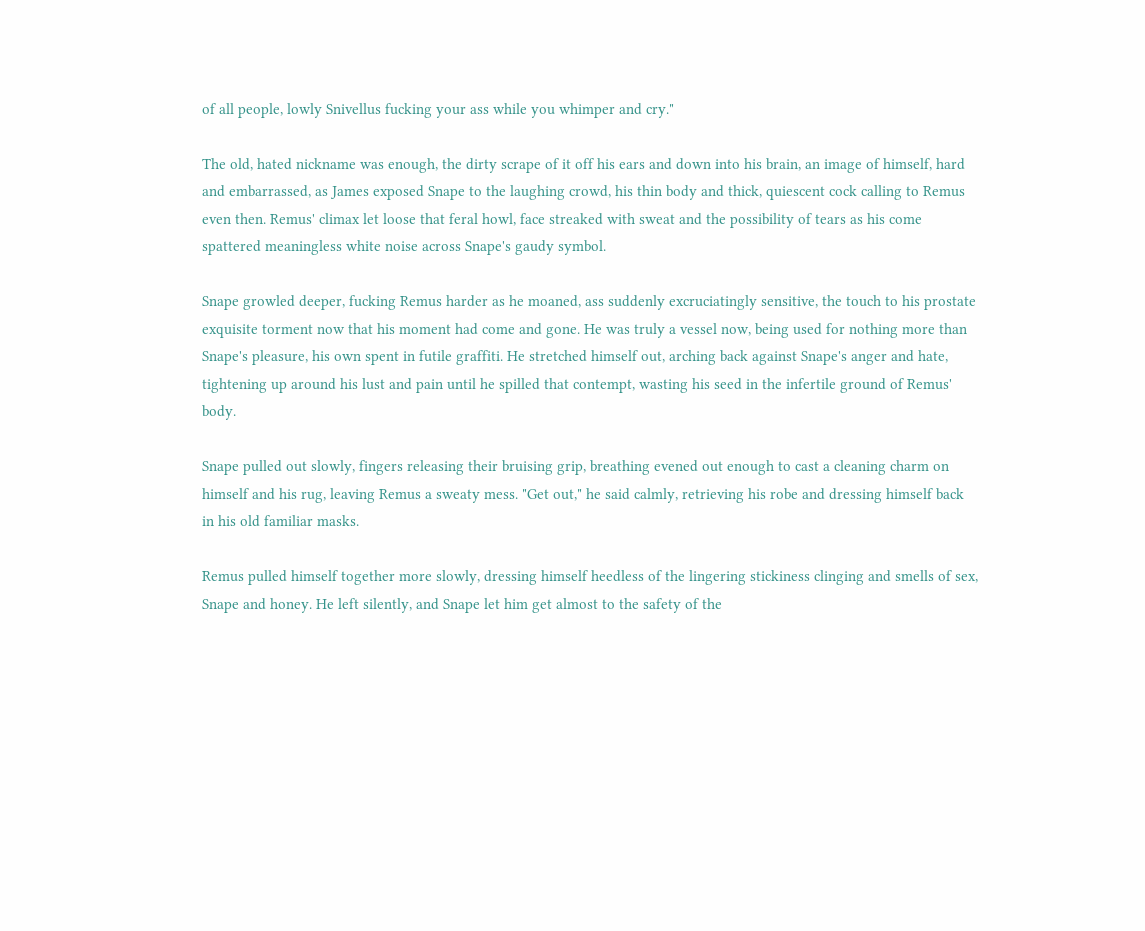of all people, lowly Snivellus fucking your ass while you whimper and cry."

The old, hated nickname was enough, the dirty scrape of it off his ears and down into his brain, an image of himself, hard and embarrassed, as James exposed Snape to the laughing crowd, his thin body and thick, quiescent cock calling to Remus even then. Remus' climax let loose that feral howl, face streaked with sweat and the possibility of tears as his come spattered meaningless white noise across Snape's gaudy symbol.

Snape growled deeper, fucking Remus harder as he moaned, ass suddenly excruciatingly sensitive, the touch to his prostate exquisite torment now that his moment had come and gone. He was truly a vessel now, being used for nothing more than Snape's pleasure, his own spent in futile graffiti. He stretched himself out, arching back against Snape's anger and hate, tightening up around his lust and pain until he spilled that contempt, wasting his seed in the infertile ground of Remus' body.

Snape pulled out slowly, fingers releasing their bruising grip, breathing evened out enough to cast a cleaning charm on himself and his rug, leaving Remus a sweaty mess. "Get out," he said calmly, retrieving his robe and dressing himself back in his old familiar masks.

Remus pulled himself together more slowly, dressing himself heedless of the lingering stickiness clinging and smells of sex, Snape and honey. He left silently, and Snape let him get almost to the safety of the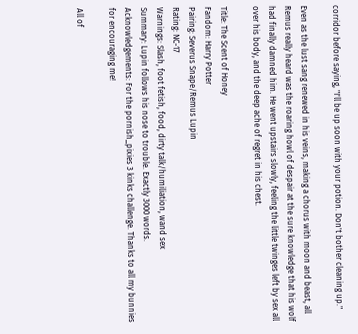corridor before saying, "I'll be up soon with your potion. Don't bother cleaning up."

Even as the lust sang renewed in his veins, making a chorus with moon and beast, all Remus really heard was the roaring howl of despair at the sure knowledge that his wolf had finally damned him. He went upstairs slowly, feeling the little twinges left by sex all over his body, and the deep ache of regret in his chest.

Title: The Scent of Honey
Fandom: Harry Potter
Pairing: Severus Snape/Remus Lupin
Rating: NC-17
Warnings: Slash, foot fetish, food, dirty talk/humiliation, wand sex
Summary: Lupin follows his nose to trouble. Exactly 3000 words.
Acknowledgements: For the pornish_pixies 3 kinks challenge. Thanks to all my bunnies for encouraging me!

All of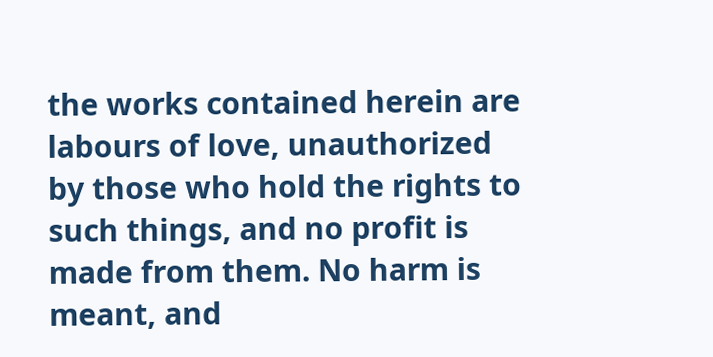the works contained herein are labours of love, unauthorized by those who hold the rights to such things, and no profit is made from them. No harm is meant, and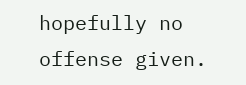hopefully no offense given.